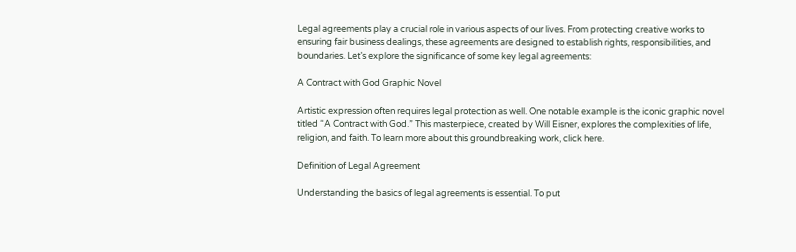Legal agreements play a crucial role in various aspects of our lives. From protecting creative works to ensuring fair business dealings, these agreements are designed to establish rights, responsibilities, and boundaries. Let’s explore the significance of some key legal agreements:

A Contract with God Graphic Novel

Artistic expression often requires legal protection as well. One notable example is the iconic graphic novel titled “A Contract with God.” This masterpiece, created by Will Eisner, explores the complexities of life, religion, and faith. To learn more about this groundbreaking work, click here.

Definition of Legal Agreement

Understanding the basics of legal agreements is essential. To put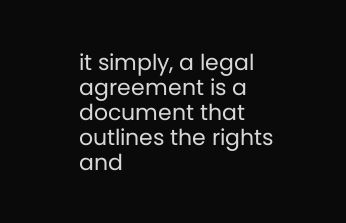it simply, a legal agreement is a document that outlines the rights and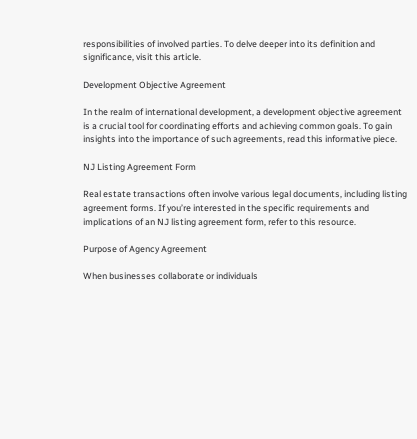responsibilities of involved parties. To delve deeper into its definition and significance, visit this article.

Development Objective Agreement

In the realm of international development, a development objective agreement is a crucial tool for coordinating efforts and achieving common goals. To gain insights into the importance of such agreements, read this informative piece.

NJ Listing Agreement Form

Real estate transactions often involve various legal documents, including listing agreement forms. If you’re interested in the specific requirements and implications of an NJ listing agreement form, refer to this resource.

Purpose of Agency Agreement

When businesses collaborate or individuals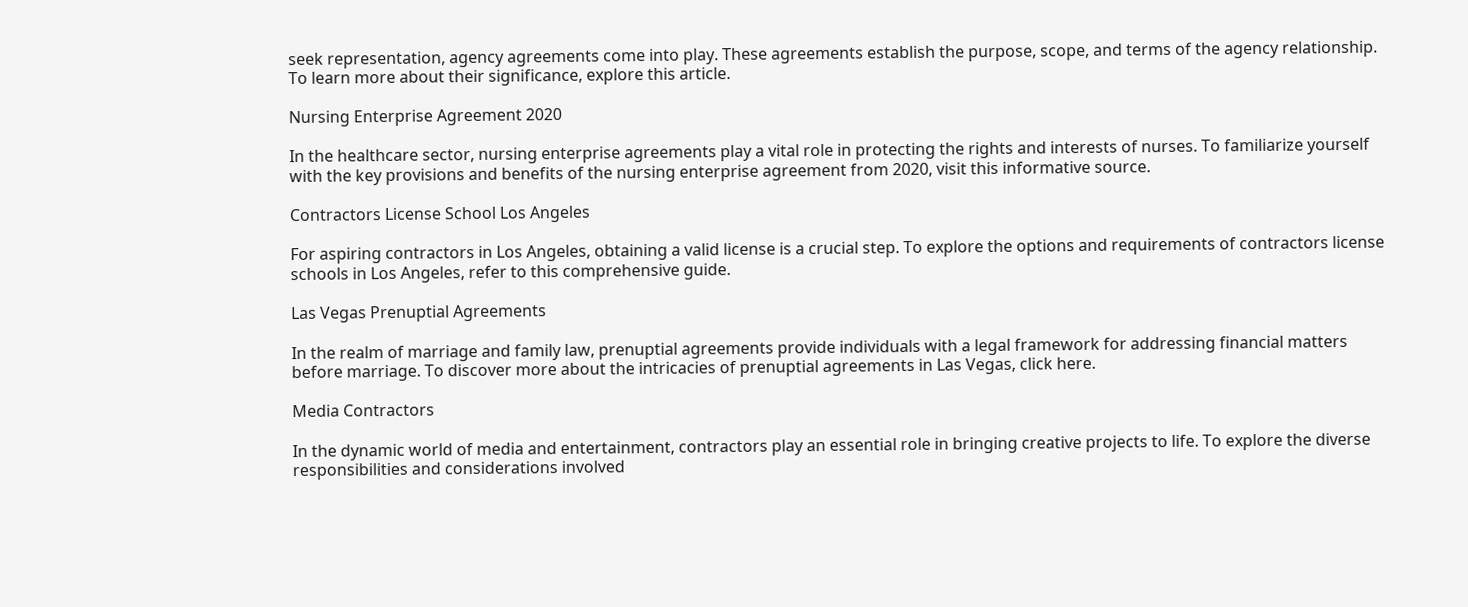seek representation, agency agreements come into play. These agreements establish the purpose, scope, and terms of the agency relationship. To learn more about their significance, explore this article.

Nursing Enterprise Agreement 2020

In the healthcare sector, nursing enterprise agreements play a vital role in protecting the rights and interests of nurses. To familiarize yourself with the key provisions and benefits of the nursing enterprise agreement from 2020, visit this informative source.

Contractors License School Los Angeles

For aspiring contractors in Los Angeles, obtaining a valid license is a crucial step. To explore the options and requirements of contractors license schools in Los Angeles, refer to this comprehensive guide.

Las Vegas Prenuptial Agreements

In the realm of marriage and family law, prenuptial agreements provide individuals with a legal framework for addressing financial matters before marriage. To discover more about the intricacies of prenuptial agreements in Las Vegas, click here.

Media Contractors

In the dynamic world of media and entertainment, contractors play an essential role in bringing creative projects to life. To explore the diverse responsibilities and considerations involved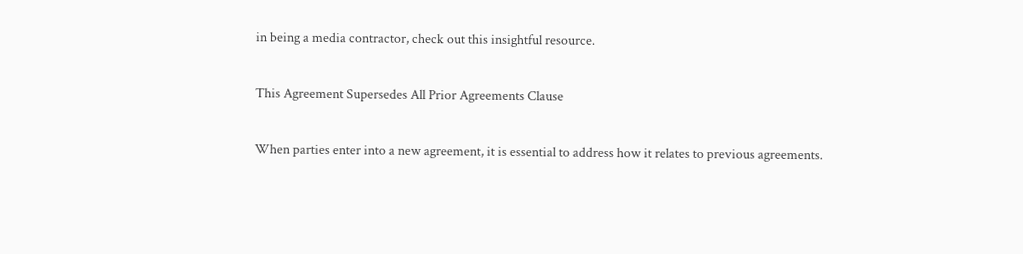in being a media contractor, check out this insightful resource.

This Agreement Supersedes All Prior Agreements Clause

When parties enter into a new agreement, it is essential to address how it relates to previous agreements.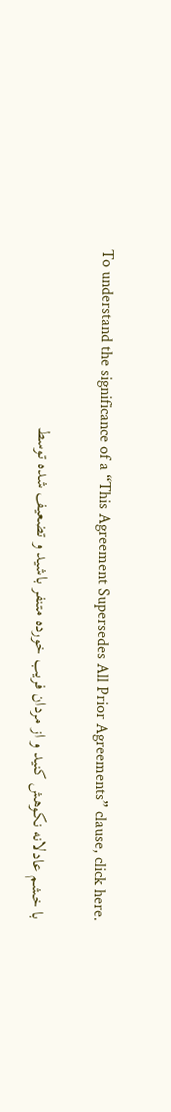To understand the significance of a “This Agreement Supersedes All Prior Agreements” clause, click here.

با خشم عادلانه نکوهش کنید و از مردان فریب خورده متنفر باشید و تضعیف شده توسط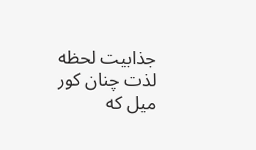جذابیت لحظه لذت چنان کور میل که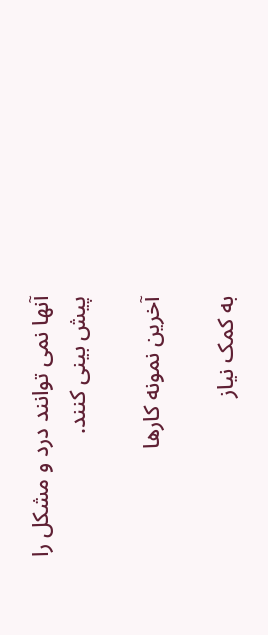آنها نمی توانند درد و مشکل را پیش بینی کنند.

آخرین نمونه کارها

به کمک نیاز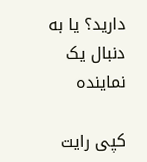دارید؟ یا به دنبال یک نماینده

کپی رایت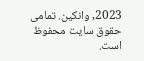2023, وانکین. تمامی حقوق سایت محفوظ است.